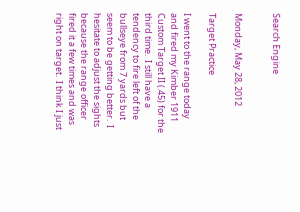Search Engine


Monday, May 28, 2012

Target Practice

I went to the range today and fired my Kimber 1911 Custom Target II (.45) for the third time.  I still have a tendency to fire left of the bullseye from 7 yards but seem to be getting better.  I hesitate to adjust the sights because the range officer fired it a few times and was right on target.  I think I just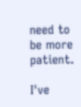need to be more patient.

I've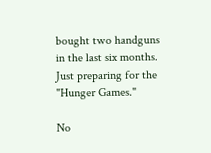bought two handguns in the last six months.  Just preparing for the "Hunger Games."

No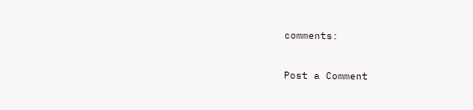comments:

Post a Comment